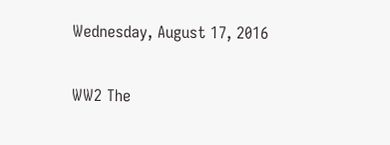Wednesday, August 17, 2016

WW2 The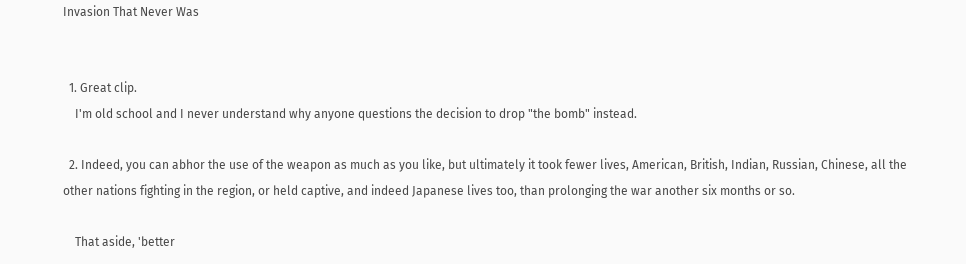Invasion That Never Was


  1. Great clip.
    I'm old school and I never understand why anyone questions the decision to drop "the bomb" instead.

  2. Indeed, you can abhor the use of the weapon as much as you like, but ultimately it took fewer lives, American, British, Indian, Russian, Chinese, all the other nations fighting in the region, or held captive, and indeed Japanese lives too, than prolonging the war another six months or so.

    That aside, 'better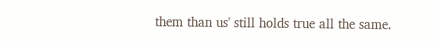them than us' still holds true all the same.